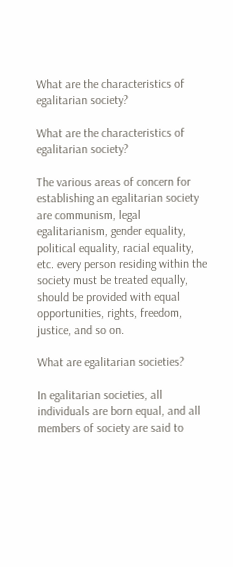What are the characteristics of egalitarian society?

What are the characteristics of egalitarian society?

The various areas of concern for establishing an egalitarian society are communism, legal egalitarianism, gender equality, political equality, racial equality, etc. every person residing within the society must be treated equally, should be provided with equal opportunities, rights, freedom, justice, and so on.

What are egalitarian societies?

In egalitarian societies, all individuals are born equal, and all members of society are said to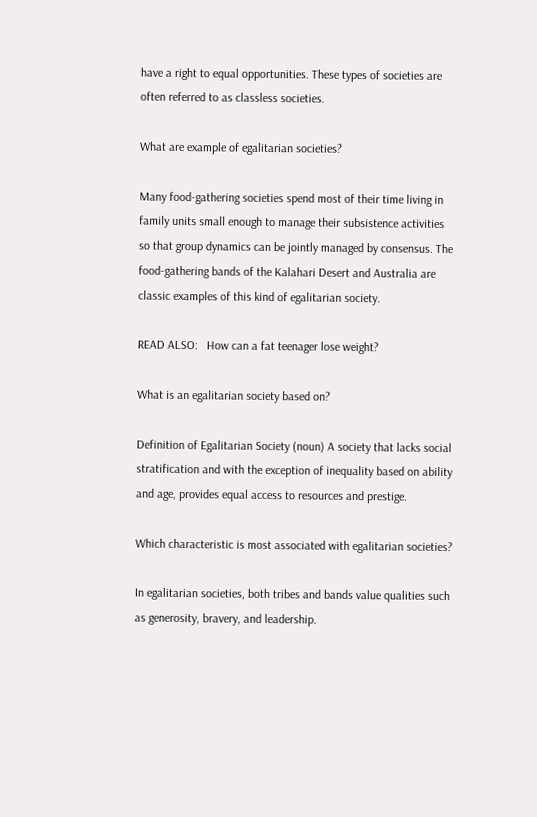have a right to equal opportunities. These types of societies are often referred to as classless societies.

What are example of egalitarian societies?

Many food-gathering societies spend most of their time living in family units small enough to manage their subsistence activities so that group dynamics can be jointly managed by consensus. The food-gathering bands of the Kalahari Desert and Australia are classic examples of this kind of egalitarian society.

READ ALSO:   How can a fat teenager lose weight?

What is an egalitarian society based on?

Definition of Egalitarian Society (noun) A society that lacks social stratification and with the exception of inequality based on ability and age, provides equal access to resources and prestige.

Which characteristic is most associated with egalitarian societies?

In egalitarian societies, both tribes and bands value qualities such as generosity, bravery, and leadership.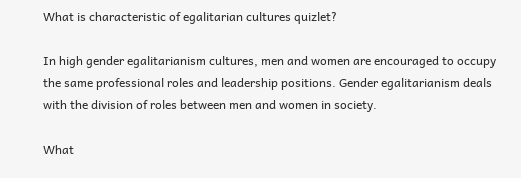What is characteristic of egalitarian cultures quizlet?

In high gender egalitarianism cultures, men and women are encouraged to occupy the same professional roles and leadership positions. Gender egalitarianism deals with the division of roles between men and women in society.

What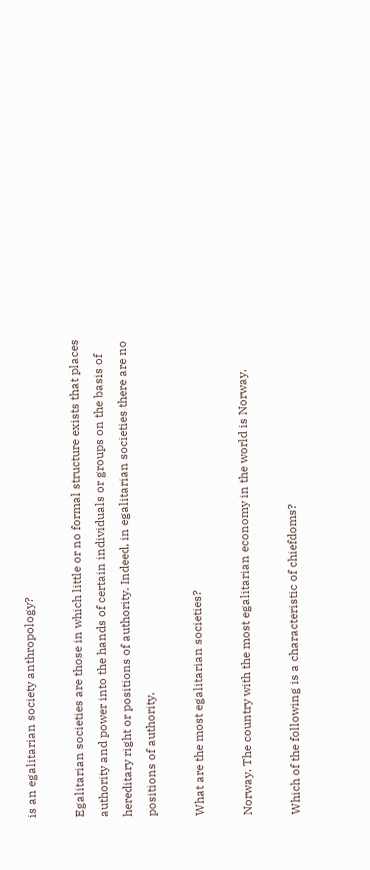is an egalitarian society anthropology?

Egalitarian societies are those in which little or no formal structure exists that places authority and power into the hands of certain individuals or groups on the basis of hereditary right or positions of authority. Indeed, in egalitarian societies there are no positions of authority.

What are the most egalitarian societies?

Norway. The country with the most egalitarian economy in the world is Norway.

Which of the following is a characteristic of chiefdoms?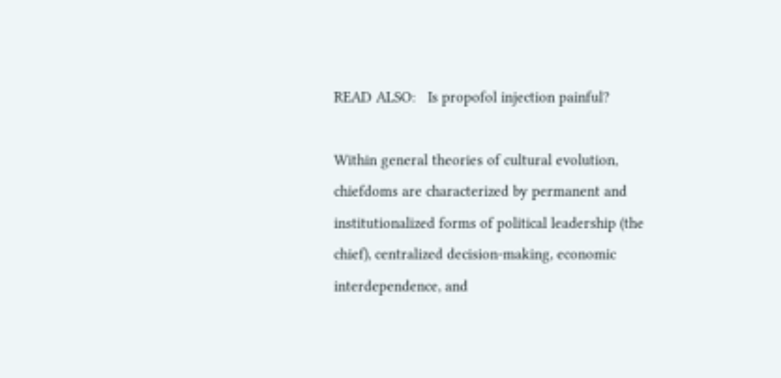READ ALSO:   Is propofol injection painful?

Within general theories of cultural evolution, chiefdoms are characterized by permanent and institutionalized forms of political leadership (the chief), centralized decision-making, economic interdependence, and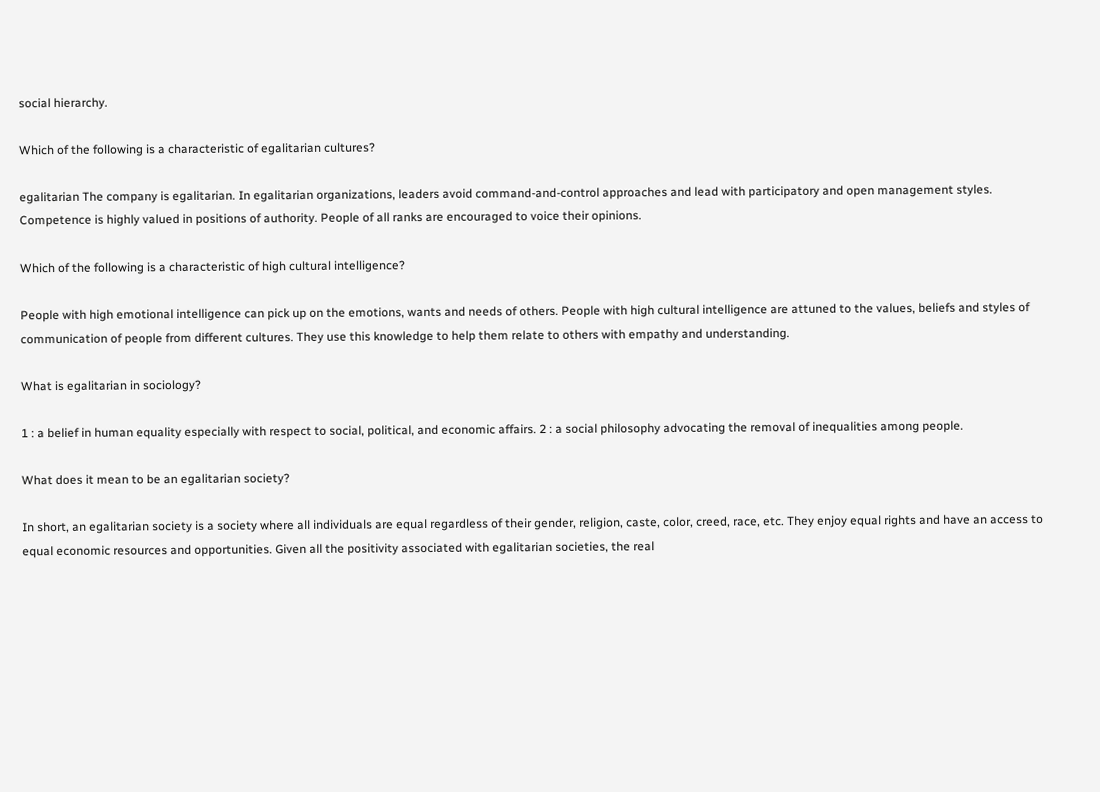social hierarchy.

Which of the following is a characteristic of egalitarian cultures?

egalitarian The company is egalitarian. In egalitarian organizations, leaders avoid command-and-control approaches and lead with participatory and open management styles. Competence is highly valued in positions of authority. People of all ranks are encouraged to voice their opinions.

Which of the following is a characteristic of high cultural intelligence?

People with high emotional intelligence can pick up on the emotions, wants and needs of others. People with high cultural intelligence are attuned to the values, beliefs and styles of communication of people from different cultures. They use this knowledge to help them relate to others with empathy and understanding.

What is egalitarian in sociology?

1 : a belief in human equality especially with respect to social, political, and economic affairs. 2 : a social philosophy advocating the removal of inequalities among people.

What does it mean to be an egalitarian society?

In short, an egalitarian society is a society where all individuals are equal regardless of their gender, religion, caste, color, creed, race, etc. They enjoy equal rights and have an access to equal economic resources and opportunities. Given all the positivity associated with egalitarian societies, the real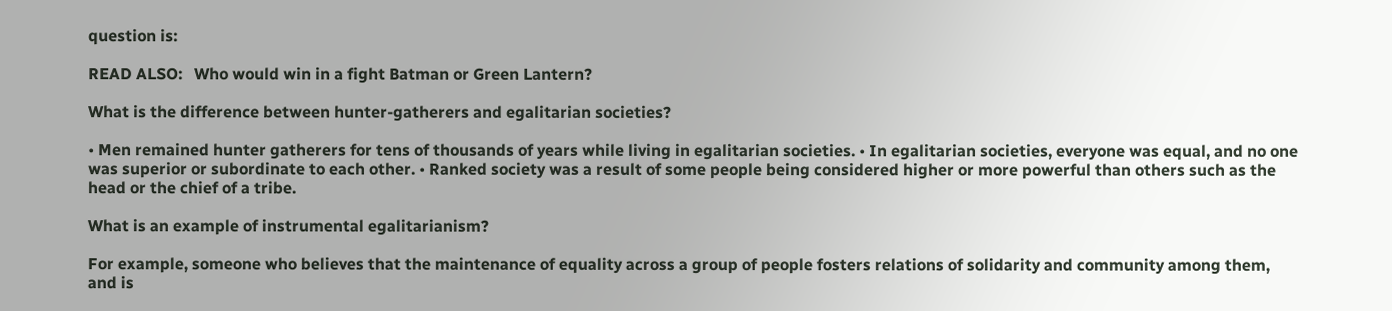question is:

READ ALSO:   Who would win in a fight Batman or Green Lantern?

What is the difference between hunter-gatherers and egalitarian societies?

• Men remained hunter gatherers for tens of thousands of years while living in egalitarian societies. • In egalitarian societies, everyone was equal, and no one was superior or subordinate to each other. • Ranked society was a result of some people being considered higher or more powerful than others such as the head or the chief of a tribe.

What is an example of instrumental egalitarianism?

For example, someone who believes that the maintenance of equality across a group of people fosters relations of solidarity and community among them, and is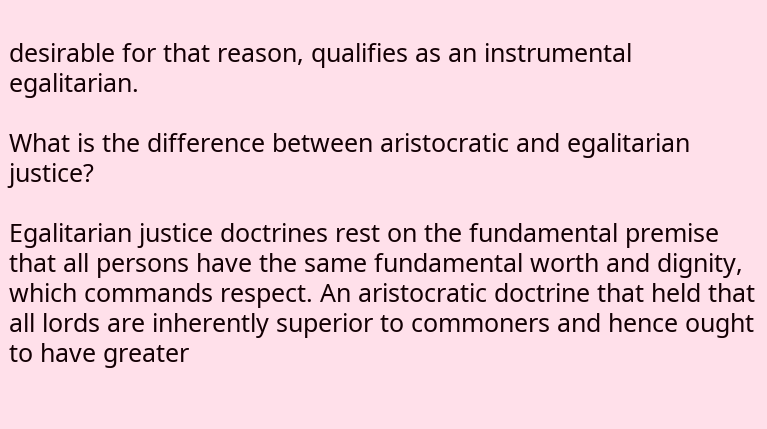desirable for that reason, qualifies as an instrumental egalitarian.

What is the difference between aristocratic and egalitarian justice?

Egalitarian justice doctrines rest on the fundamental premise that all persons have the same fundamental worth and dignity, which commands respect. An aristocratic doctrine that held that all lords are inherently superior to commoners and hence ought to have greater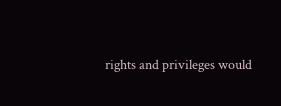rights and privileges would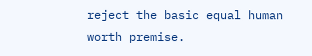reject the basic equal human worth premise.